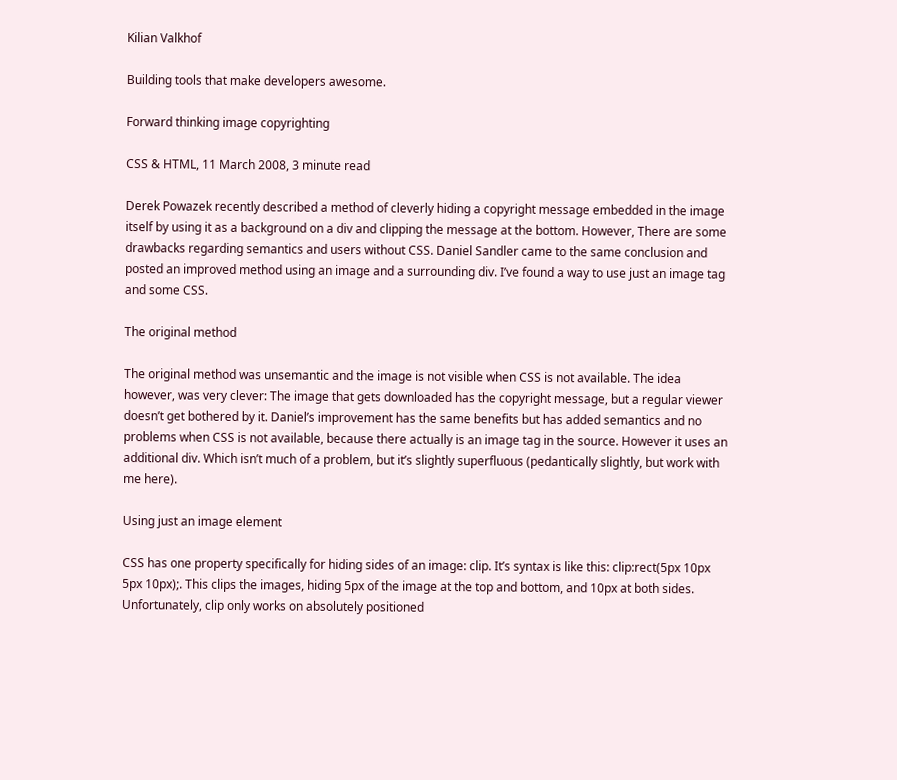Kilian Valkhof

Building tools that make developers awesome.

Forward thinking image copyrighting

CSS & HTML, 11 March 2008, 3 minute read

Derek Powazek recently described a method of cleverly hiding a copyright message embedded in the image itself by using it as a background on a div and clipping the message at the bottom. However, There are some drawbacks regarding semantics and users without CSS. Daniel Sandler came to the same conclusion and posted an improved method using an image and a surrounding div. I’ve found a way to use just an image tag and some CSS.

The original method

The original method was unsemantic and the image is not visible when CSS is not available. The idea however, was very clever: The image that gets downloaded has the copyright message, but a regular viewer doesn’t get bothered by it. Daniel’s improvement has the same benefits but has added semantics and no problems when CSS is not available, because there actually is an image tag in the source. However it uses an additional div. Which isn’t much of a problem, but it’s slightly superfluous (pedantically slightly, but work with me here).

Using just an image element

CSS has one property specifically for hiding sides of an image: clip. It’s syntax is like this: clip:rect(5px 10px 5px 10px);. This clips the images, hiding 5px of the image at the top and bottom, and 10px at both sides. Unfortunately, clip only works on absolutely positioned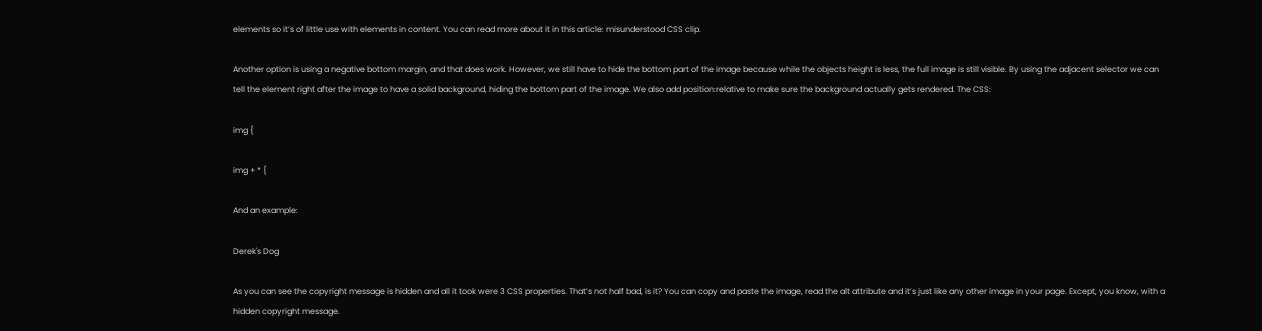elements so it’s of little use with elements in content. You can read more about it in this article: misunderstood CSS clip.

Another option is using a negative bottom margin, and that does work. However, we still have to hide the bottom part of the image because while the objects height is less, the full image is still visible. By using the adjacent selector we can tell the element right after the image to have a solid background, hiding the bottom part of the image. We also add position:relative to make sure the background actually gets rendered. The CSS:

img {

img + * {

And an example:

Derek's Dog

As you can see the copyright message is hidden and all it took were 3 CSS properties. That’s not half bad, is it? You can copy and paste the image, read the alt attribute and it’s just like any other image in your page. Except, you know, with a hidden copyright message.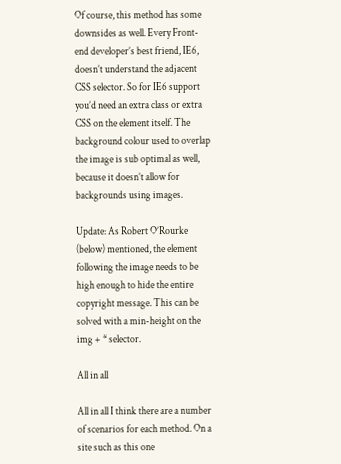Of course, this method has some downsides as well. Every Front-end developer’s best friend, IE6, doesn’t understand the adjacent CSS selector. So for IE6 support you’d need an extra class or extra CSS on the element itself. The background colour used to overlap the image is sub optimal as well, because it doesn’t allow for backgrounds using images.

Update: As Robert O’Rourke (below) mentioned, the element following the image needs to be high enough to hide the entire copyright message. This can be solved with a min-height on the img + * selector.

All in all

All in all I think there are a number of scenarios for each method. On a site such as this one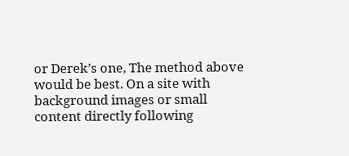or Derek’s one, The method above would be best. On a site with background images or small content directly following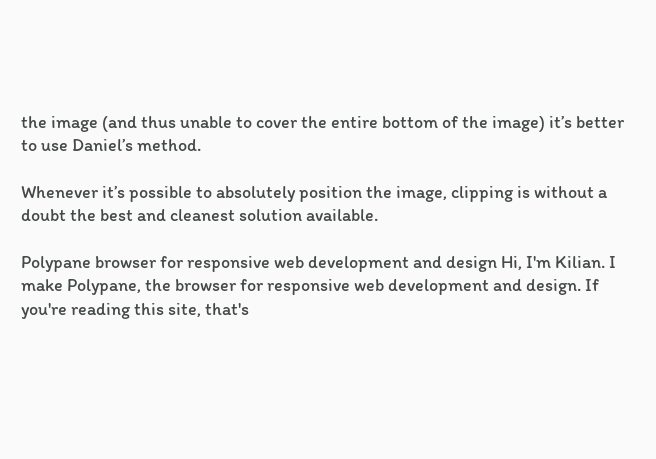the image (and thus unable to cover the entire bottom of the image) it’s better to use Daniel’s method.

Whenever it’s possible to absolutely position the image, clipping is without a doubt the best and cleanest solution available.

Polypane browser for responsive web development and design Hi, I'm Kilian. I make Polypane, the browser for responsive web development and design. If you're reading this site, that's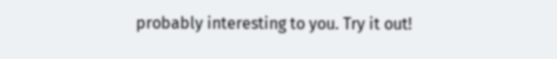probably interesting to you. Try it out!